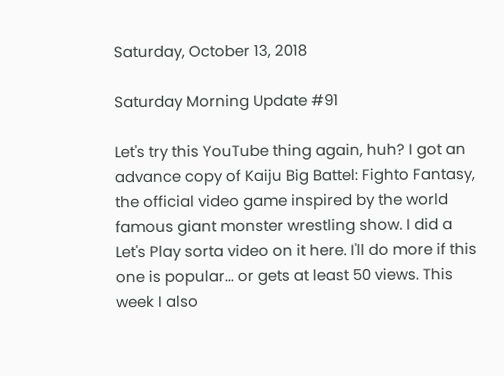Saturday, October 13, 2018

Saturday Morning Update #91

Let's try this YouTube thing again, huh? I got an advance copy of Kaiju Big Battel: Fighto Fantasy, the official video game inspired by the world famous giant monster wrestling show. I did a Let's Play sorta video on it here. I'll do more if this one is popular... or gets at least 50 views. This week I also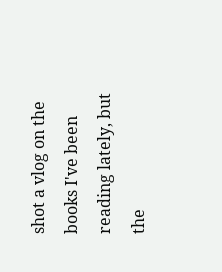shot a vlog on the books I've been reading lately, but the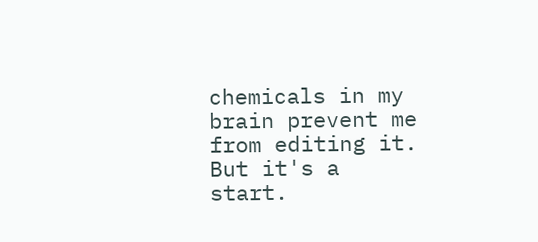chemicals in my brain prevent me from editing it. But it's a start.